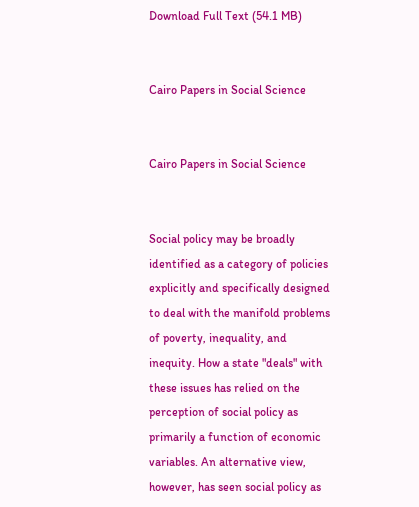Download Full Text (54.1 MB)


Cairo Papers in Social Science


Cairo Papers in Social Science


Social policy may be broadly identified as a category of policies explicitly and specifically designed to deal with the manifold problems of poverty, inequality, and inequity. How a state "deals" with these issues has relied on the perception of social policy as primarily a function of economic variables. An alternative view, however, has seen social policy as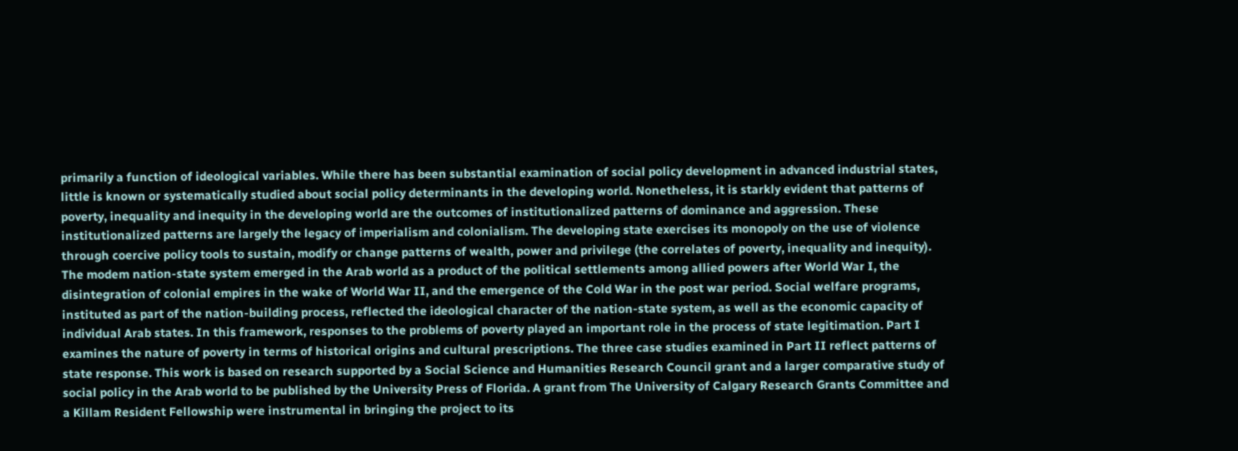primarily a function of ideological variables. While there has been substantial examination of social policy development in advanced industrial states, little is known or systematically studied about social policy determinants in the developing world. Nonetheless, it is starkly evident that patterns of poverty, inequality and inequity in the developing world are the outcomes of institutionalized patterns of dominance and aggression. These institutionalized patterns are largely the legacy of imperialism and colonialism. The developing state exercises its monopoly on the use of violence through coercive policy tools to sustain, modify or change patterns of wealth, power and privilege (the correlates of poverty, inequality and inequity). The modem nation-state system emerged in the Arab world as a product of the political settlements among allied powers after World War I, the disintegration of colonial empires in the wake of World War II, and the emergence of the Cold War in the post war period. Social welfare programs, instituted as part of the nation-building process, reflected the ideological character of the nation-state system, as well as the economic capacity of individual Arab states. In this framework, responses to the problems of poverty played an important role in the process of state legitimation. Part I examines the nature of poverty in terms of historical origins and cultural prescriptions. The three case studies examined in Part II reflect patterns of state response. This work is based on research supported by a Social Science and Humanities Research Council grant and a larger comparative study of social policy in the Arab world to be published by the University Press of Florida. A grant from The University of Calgary Research Grants Committee and a Killam Resident Fellowship were instrumental in bringing the project to its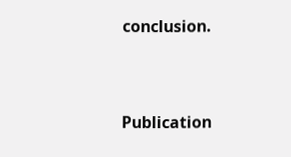conclusion.



Publication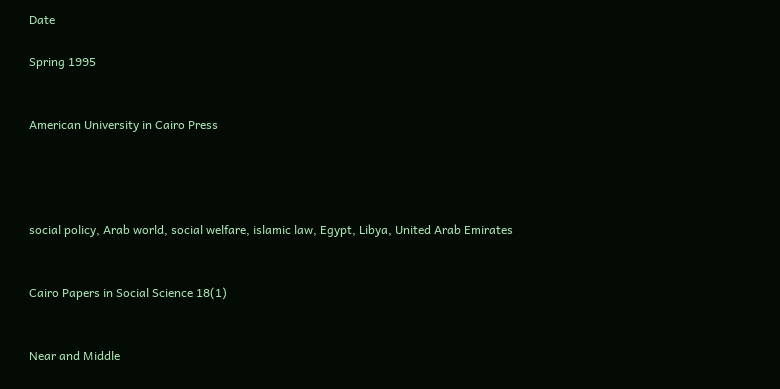Date

Spring 1995


American University in Cairo Press




social policy, Arab world, social welfare, islamic law, Egypt, Libya, United Arab Emirates


Cairo Papers in Social Science 18(1)


Near and Middle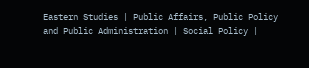Eastern Studies | Public Affairs, Public Policy and Public Administration | Social Policy |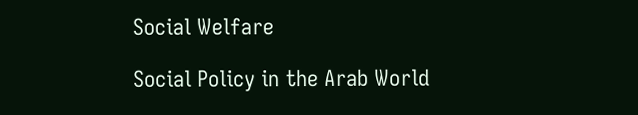Social Welfare

Social Policy in the Arab World